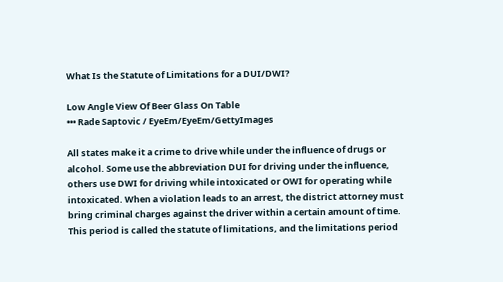What Is the Statute of Limitations for a DUI/DWI?

Low Angle View Of Beer Glass On Table
••• Rade Saptovic / EyeEm/EyeEm/GettyImages

All states make it a crime to drive while under the influence of drugs or alcohol. Some use the abbreviation DUI for driving under the influence, others use DWI for driving while intoxicated or OWI for operating while intoxicated. When a violation leads to an arrest, the district attorney must bring criminal charges against the driver within a certain amount of time. This period is called the statute of limitations, and the limitations period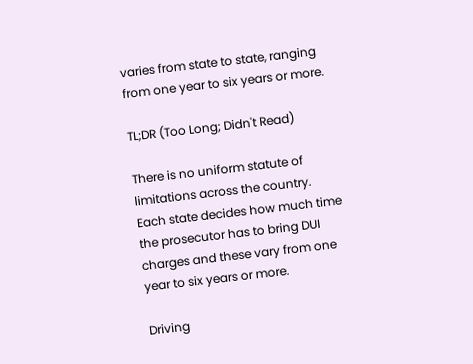varies from state to state, ranging from one year to six years or more.

TL;DR (Too Long; Didn't Read)

There is no uniform statute of limitations across the country. Each state decides how much time the prosecutor has to bring DUI charges and these vary from one year to six years or more.

Driving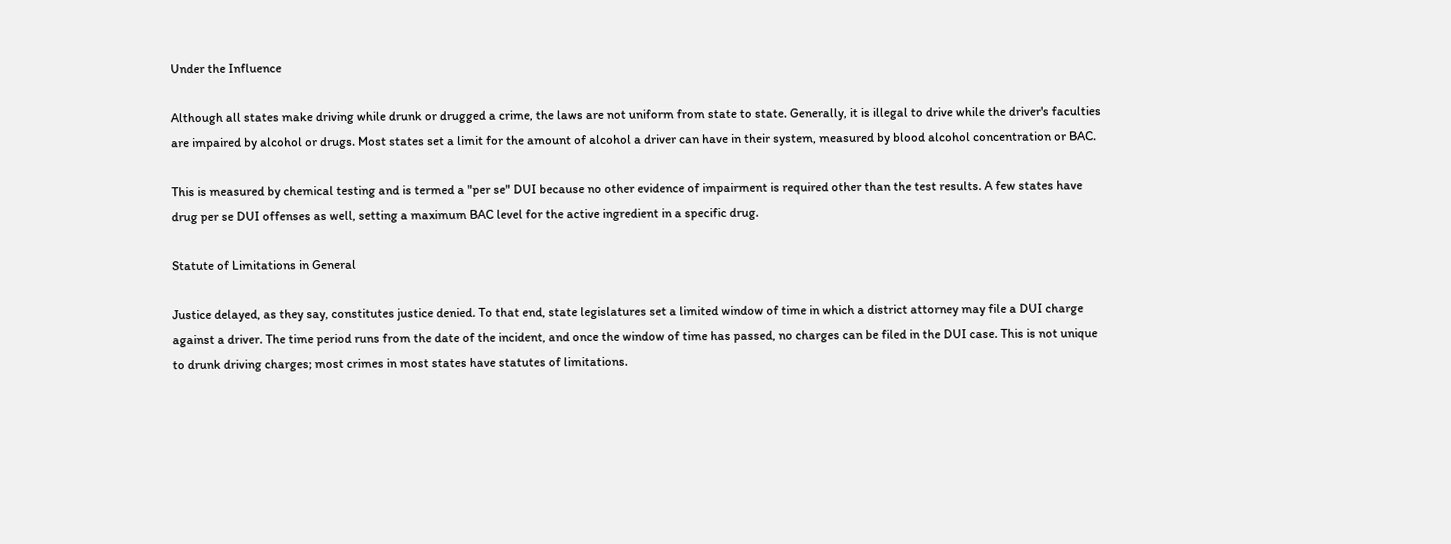Under the Influence

Although all states make driving while drunk or drugged a crime, the laws are not uniform from state to state. Generally, it is illegal to drive while the driver's faculties are impaired by alcohol or drugs. Most states set a limit for the amount of alcohol a driver can have in their system, measured by blood alcohol concentration or BAC.

This is measured by chemical testing and is termed a "per se" DUI because no other evidence of impairment is required other than the test results. A few states have drug per se DUI offenses as well, setting a maximum BAC level for the active ingredient in a specific drug.

Statute of Limitations in General

Justice delayed, as they say, constitutes justice denied. To that end, state legislatures set a limited window of time in which a district attorney may file a DUI charge against a driver. The time period runs from the date of the incident, and once the window of time has passed, no charges can be filed in the DUI case. This is not unique to drunk driving charges; most crimes in most states have statutes of limitations.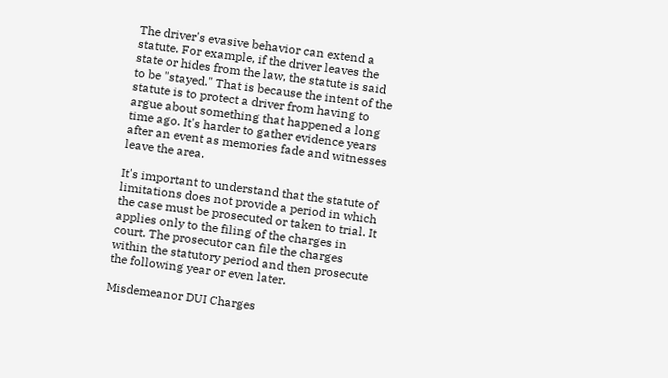The driver's evasive behavior can extend a statute. For example, if the driver leaves the state or hides from the law, the statute is said to be "stayed." That is because the intent of the statute is to protect a driver from having to argue about something that happened a long time ago. It's harder to gather evidence years after an event as memories fade and witnesses leave the area.

It's important to understand that the statute of limitations does not provide a period in which the case must be prosecuted or taken to trial. It applies only to the filing of the charges in court. The prosecutor can file the charges within the statutory period and then prosecute the following year or even later.

Misdemeanor DUI Charges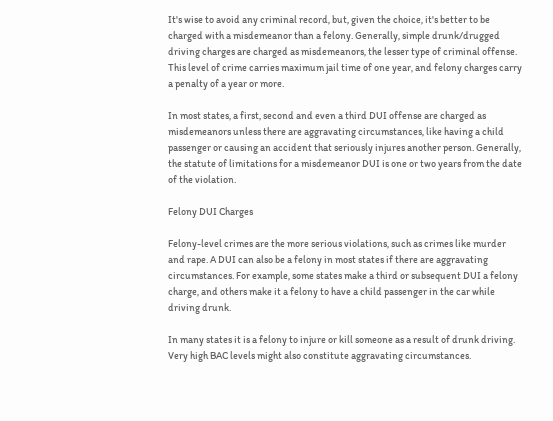It's wise to avoid any criminal record, but, given the choice, it's better to be charged with a misdemeanor than a felony. Generally, simple drunk/drugged driving charges are charged as misdemeanors, the lesser type of criminal offense. This level of crime carries maximum jail time of one year, and felony charges carry a penalty of a year or more.

In most states, a first, second and even a third DUI offense are charged as misdemeanors unless there are aggravating circumstances, like having a child passenger or causing an accident that seriously injures another person. Generally, the statute of limitations for a misdemeanor DUI is one or two years from the date of the violation.

Felony DUI Charges

Felony-level crimes are the more serious violations, such as crimes like murder and rape. A DUI can also be a felony in most states if there are aggravating circumstances. For example, some states make a third or subsequent DUI a felony charge, and others make it a felony to have a child passenger in the car while driving drunk.

In many states it is a felony to injure or kill someone as a result of drunk driving. Very high BAC levels might also constitute aggravating circumstances.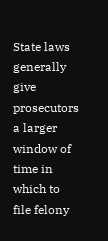State laws generally give prosecutors a larger window of time in which to file felony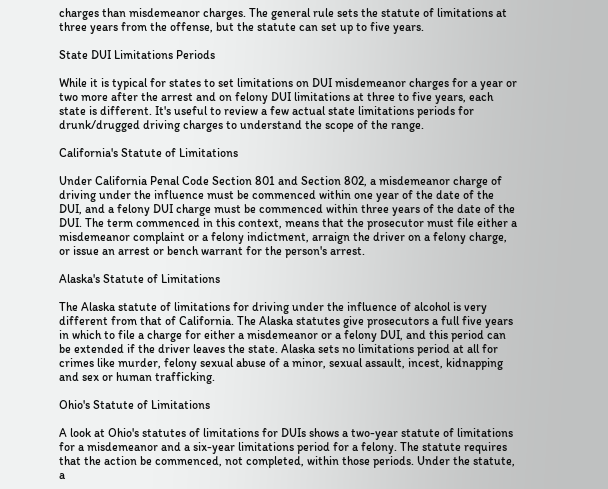charges than misdemeanor charges. The general rule sets the statute of limitations at three years from the offense, but the statute can set up to five years.

State DUI Limitations Periods

While it is typical for states to set limitations on DUI misdemeanor charges for a year or two more after the arrest and on felony DUI limitations at three to five years, each state is different. It's useful to review a few actual state limitations periods for drunk/drugged driving charges to understand the scope of the range.

California's Statute of Limitations

Under California Penal Code Section 801 and Section 802, a misdemeanor charge of driving under the influence must be commenced within one year of the date of the DUI, and a felony DUI charge must be commenced within three years of the date of the DUI. The term commenced in this context, means that the prosecutor must file either a misdemeanor complaint or a felony indictment, arraign the driver on a felony charge, or issue an arrest or bench warrant for the person's arrest.

Alaska's Statute of Limitations

The Alaska statute of limitations for driving under the influence of alcohol is very different from that of California. The Alaska statutes give prosecutors a full five years in which to file a charge for either a misdemeanor or a felony DUI, and this period can be extended if the driver leaves the state. Alaska sets no limitations period at all for crimes like murder, felony sexual abuse of a minor, sexual assault, incest, kidnapping and sex or human trafficking.

Ohio's Statute of Limitations

A look at Ohio's statutes of limitations for DUIs shows a two-year statute of limitations for a misdemeanor and a six-year limitations period for a felony. The statute requires that the action be commenced, not completed, within those periods. Under the statute, a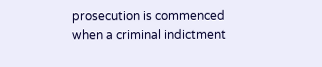prosecution is commenced when a criminal indictment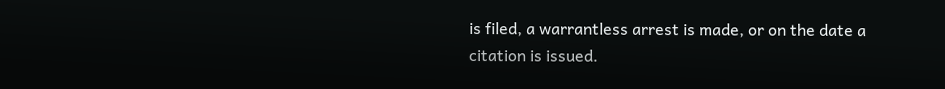is filed, a warrantless arrest is made, or on the date a citation is issued.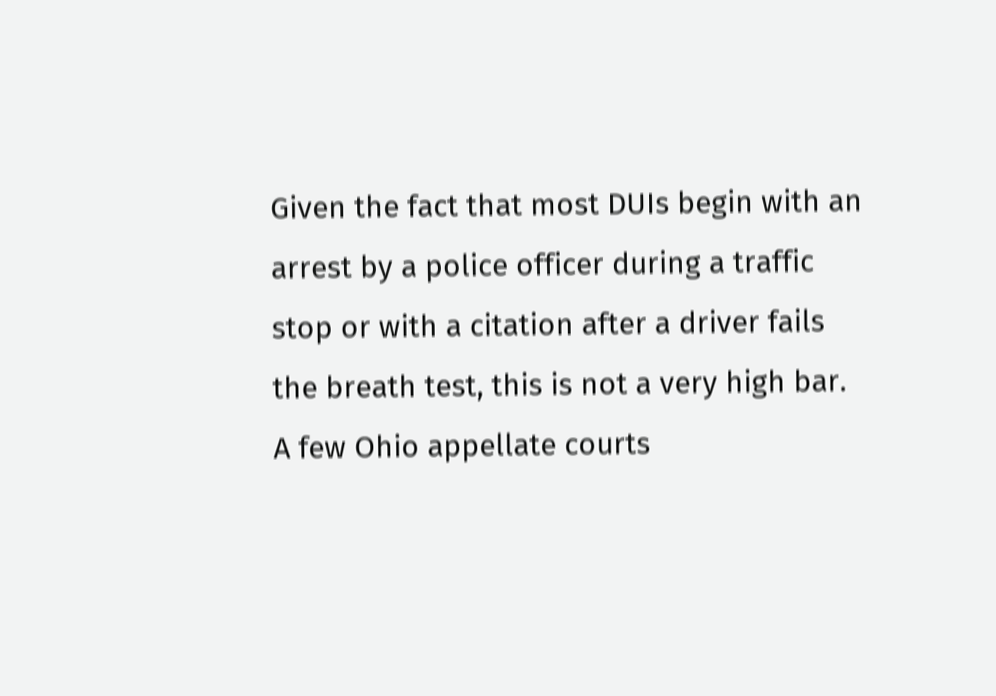Given the fact that most DUIs begin with an arrest by a police officer during a traffic stop or with a citation after a driver fails the breath test, this is not a very high bar. A few Ohio appellate courts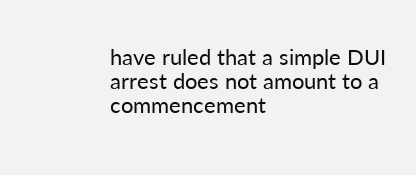have ruled that a simple DUI arrest does not amount to a commencement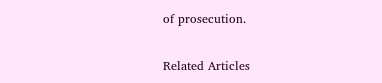of prosecution.

Related Articles